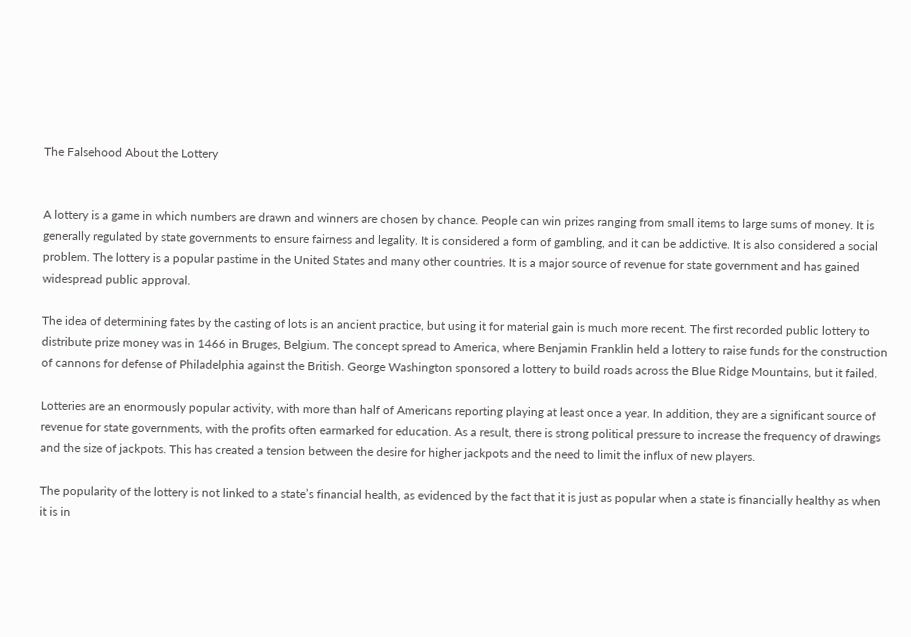The Falsehood About the Lottery


A lottery is a game in which numbers are drawn and winners are chosen by chance. People can win prizes ranging from small items to large sums of money. It is generally regulated by state governments to ensure fairness and legality. It is considered a form of gambling, and it can be addictive. It is also considered a social problem. The lottery is a popular pastime in the United States and many other countries. It is a major source of revenue for state government and has gained widespread public approval.

The idea of determining fates by the casting of lots is an ancient practice, but using it for material gain is much more recent. The first recorded public lottery to distribute prize money was in 1466 in Bruges, Belgium. The concept spread to America, where Benjamin Franklin held a lottery to raise funds for the construction of cannons for defense of Philadelphia against the British. George Washington sponsored a lottery to build roads across the Blue Ridge Mountains, but it failed.

Lotteries are an enormously popular activity, with more than half of Americans reporting playing at least once a year. In addition, they are a significant source of revenue for state governments, with the profits often earmarked for education. As a result, there is strong political pressure to increase the frequency of drawings and the size of jackpots. This has created a tension between the desire for higher jackpots and the need to limit the influx of new players.

The popularity of the lottery is not linked to a state’s financial health, as evidenced by the fact that it is just as popular when a state is financially healthy as when it is in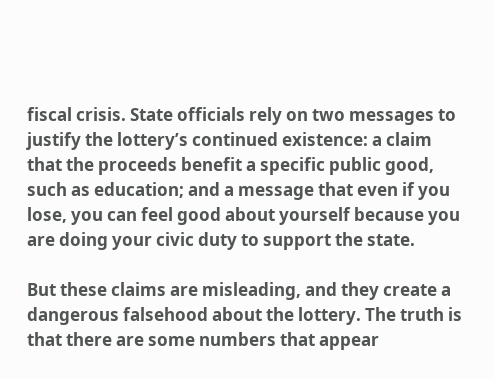fiscal crisis. State officials rely on two messages to justify the lottery’s continued existence: a claim that the proceeds benefit a specific public good, such as education; and a message that even if you lose, you can feel good about yourself because you are doing your civic duty to support the state.

But these claims are misleading, and they create a dangerous falsehood about the lottery. The truth is that there are some numbers that appear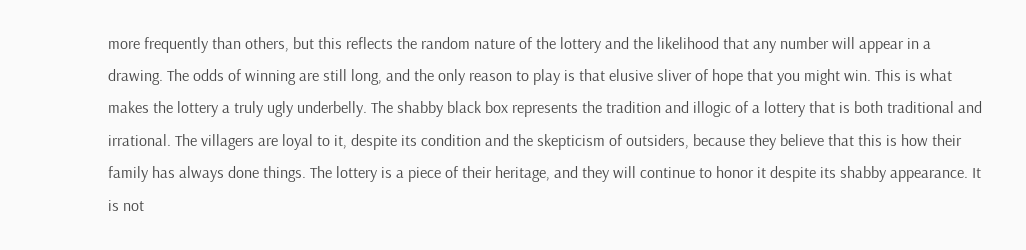more frequently than others, but this reflects the random nature of the lottery and the likelihood that any number will appear in a drawing. The odds of winning are still long, and the only reason to play is that elusive sliver of hope that you might win. This is what makes the lottery a truly ugly underbelly. The shabby black box represents the tradition and illogic of a lottery that is both traditional and irrational. The villagers are loyal to it, despite its condition and the skepticism of outsiders, because they believe that this is how their family has always done things. The lottery is a piece of their heritage, and they will continue to honor it despite its shabby appearance. It is not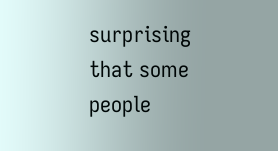surprising that some people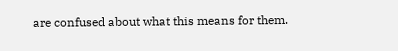are confused about what this means for them.